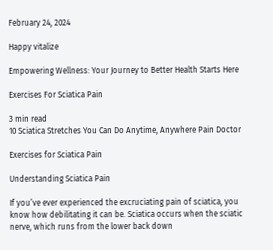February 24, 2024

Happy vitalize

Empowering Wellness: Your Journey to Better Health Starts Here

Exercises For Sciatica Pain

3 min read
10 Sciatica Stretches You Can Do Anytime, Anywhere Pain Doctor

Exercises for Sciatica Pain

Understanding Sciatica Pain

If you’ve ever experienced the excruciating pain of sciatica, you know how debilitating it can be. Sciatica occurs when the sciatic nerve, which runs from the lower back down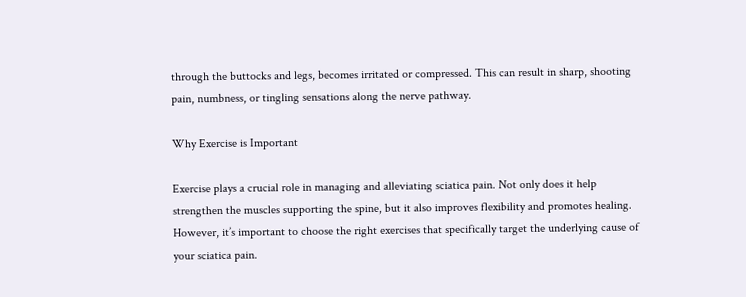through the buttocks and legs, becomes irritated or compressed. This can result in sharp, shooting pain, numbness, or tingling sensations along the nerve pathway.

Why Exercise is Important

Exercise plays a crucial role in managing and alleviating sciatica pain. Not only does it help strengthen the muscles supporting the spine, but it also improves flexibility and promotes healing. However, it’s important to choose the right exercises that specifically target the underlying cause of your sciatica pain.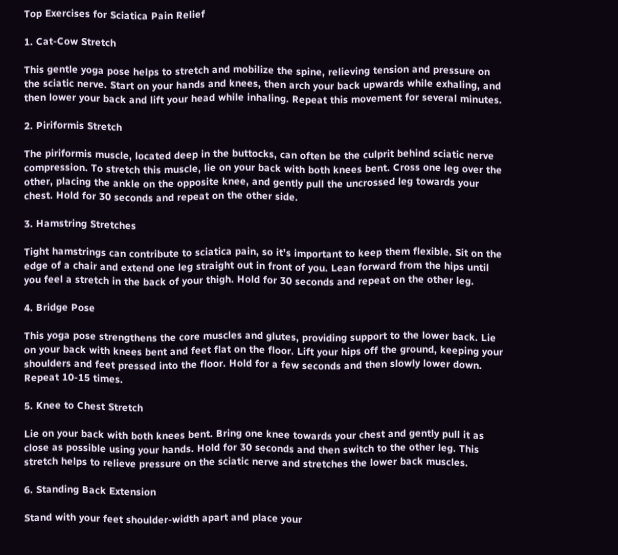Top Exercises for Sciatica Pain Relief

1. Cat-Cow Stretch

This gentle yoga pose helps to stretch and mobilize the spine, relieving tension and pressure on the sciatic nerve. Start on your hands and knees, then arch your back upwards while exhaling, and then lower your back and lift your head while inhaling. Repeat this movement for several minutes.

2. Piriformis Stretch

The piriformis muscle, located deep in the buttocks, can often be the culprit behind sciatic nerve compression. To stretch this muscle, lie on your back with both knees bent. Cross one leg over the other, placing the ankle on the opposite knee, and gently pull the uncrossed leg towards your chest. Hold for 30 seconds and repeat on the other side.

3. Hamstring Stretches

Tight hamstrings can contribute to sciatica pain, so it’s important to keep them flexible. Sit on the edge of a chair and extend one leg straight out in front of you. Lean forward from the hips until you feel a stretch in the back of your thigh. Hold for 30 seconds and repeat on the other leg.

4. Bridge Pose

This yoga pose strengthens the core muscles and glutes, providing support to the lower back. Lie on your back with knees bent and feet flat on the floor. Lift your hips off the ground, keeping your shoulders and feet pressed into the floor. Hold for a few seconds and then slowly lower down. Repeat 10-15 times.

5. Knee to Chest Stretch

Lie on your back with both knees bent. Bring one knee towards your chest and gently pull it as close as possible using your hands. Hold for 30 seconds and then switch to the other leg. This stretch helps to relieve pressure on the sciatic nerve and stretches the lower back muscles.

6. Standing Back Extension

Stand with your feet shoulder-width apart and place your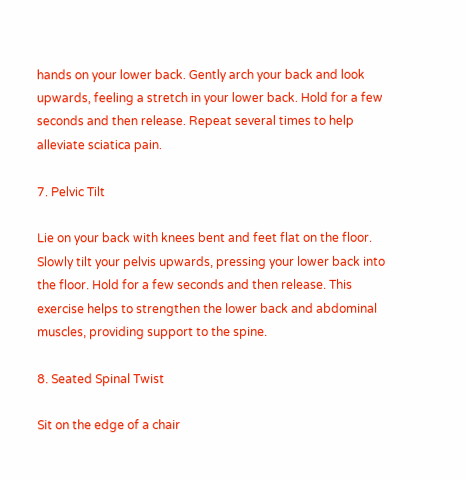hands on your lower back. Gently arch your back and look upwards, feeling a stretch in your lower back. Hold for a few seconds and then release. Repeat several times to help alleviate sciatica pain.

7. Pelvic Tilt

Lie on your back with knees bent and feet flat on the floor. Slowly tilt your pelvis upwards, pressing your lower back into the floor. Hold for a few seconds and then release. This exercise helps to strengthen the lower back and abdominal muscles, providing support to the spine.

8. Seated Spinal Twist

Sit on the edge of a chair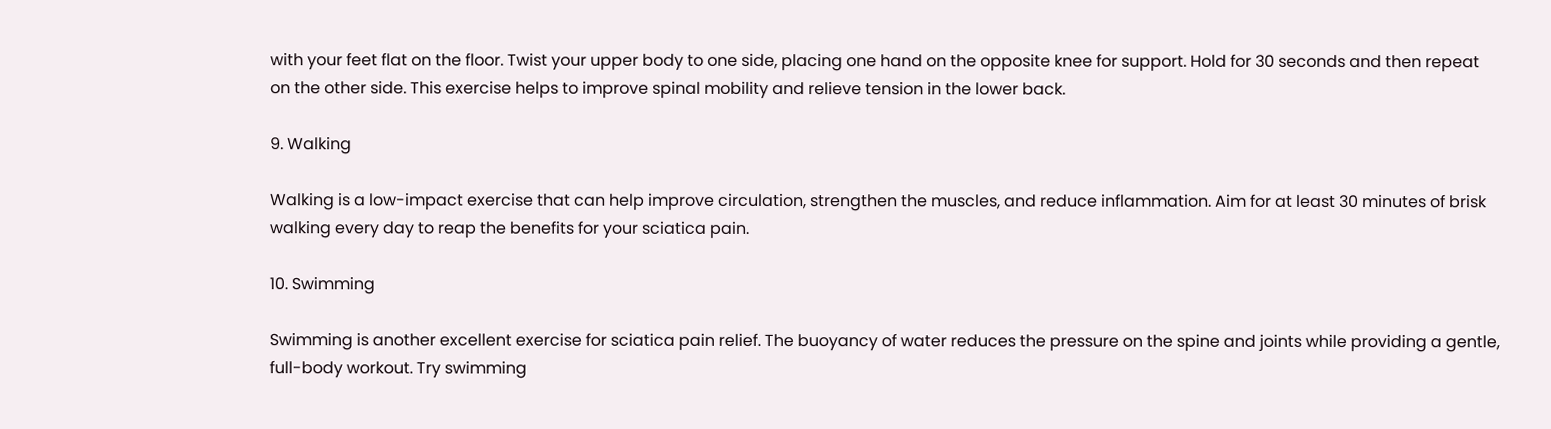with your feet flat on the floor. Twist your upper body to one side, placing one hand on the opposite knee for support. Hold for 30 seconds and then repeat on the other side. This exercise helps to improve spinal mobility and relieve tension in the lower back.

9. Walking

Walking is a low-impact exercise that can help improve circulation, strengthen the muscles, and reduce inflammation. Aim for at least 30 minutes of brisk walking every day to reap the benefits for your sciatica pain.

10. Swimming

Swimming is another excellent exercise for sciatica pain relief. The buoyancy of water reduces the pressure on the spine and joints while providing a gentle, full-body workout. Try swimming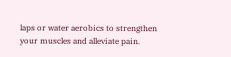laps or water aerobics to strengthen your muscles and alleviate pain.